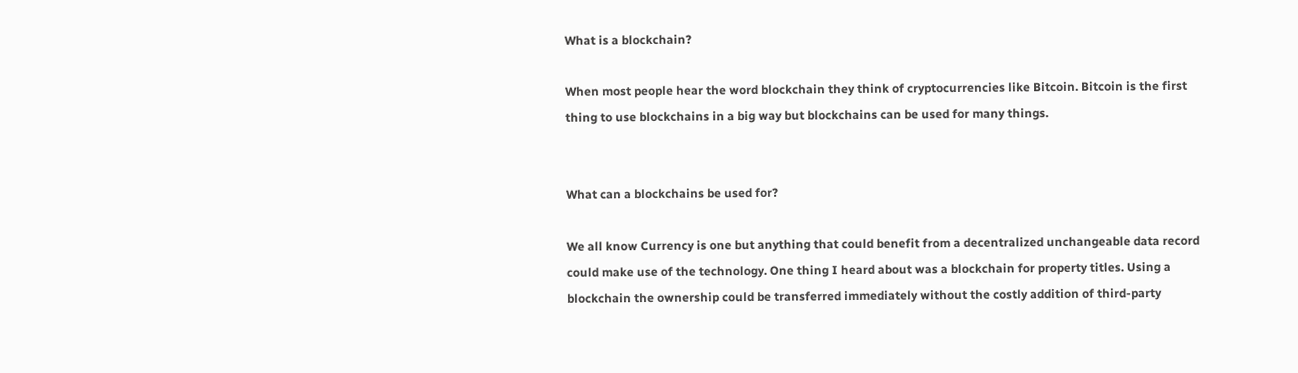What is a blockchain?

When most people hear the word blockchain they think of cryptocurrencies like Bitcoin. Bitcoin is the first thing to use blockchains in a big way but blockchains can be used for many things.


What can a blockchains be used for?

We all know Currency is one but anything that could benefit from a decentralized unchangeable data record could make use of the technology. One thing I heard about was a blockchain for property titles. Using a blockchain the ownership could be transferred immediately without the costly addition of third-party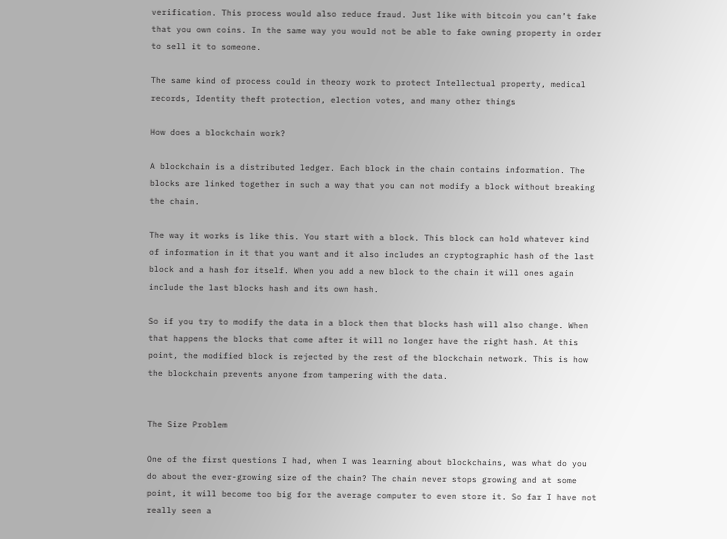verification. This process would also reduce fraud. Just like with bitcoin you can’t fake that you own coins. In the same way you would not be able to fake owning property in order to sell it to someone.

The same kind of process could in theory work to protect Intellectual property, medical records, Identity theft protection, election votes, and many other things

How does a blockchain work?

A blockchain is a distributed ledger. Each block in the chain contains information. The blocks are linked together in such a way that you can not modify a block without breaking the chain.

The way it works is like this. You start with a block. This block can hold whatever kind of information in it that you want and it also includes an cryptographic hash of the last block and a hash for itself. When you add a new block to the chain it will ones again include the last blocks hash and its own hash.

So if you try to modify the data in a block then that blocks hash will also change. When that happens the blocks that come after it will no longer have the right hash. At this point, the modified block is rejected by the rest of the blockchain network. This is how the blockchain prevents anyone from tampering with the data.


The Size Problem

One of the first questions I had, when I was learning about blockchains, was what do you do about the ever-growing size of the chain? The chain never stops growing and at some point, it will become too big for the average computer to even store it. So far I have not really seen a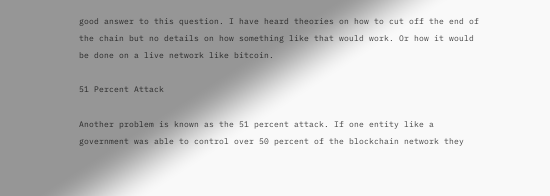good answer to this question. I have heard theories on how to cut off the end of the chain but no details on how something like that would work. Or how it would be done on a live network like bitcoin.

51 Percent Attack

Another problem is known as the 51 percent attack. If one entity like a government was able to control over 50 percent of the blockchain network they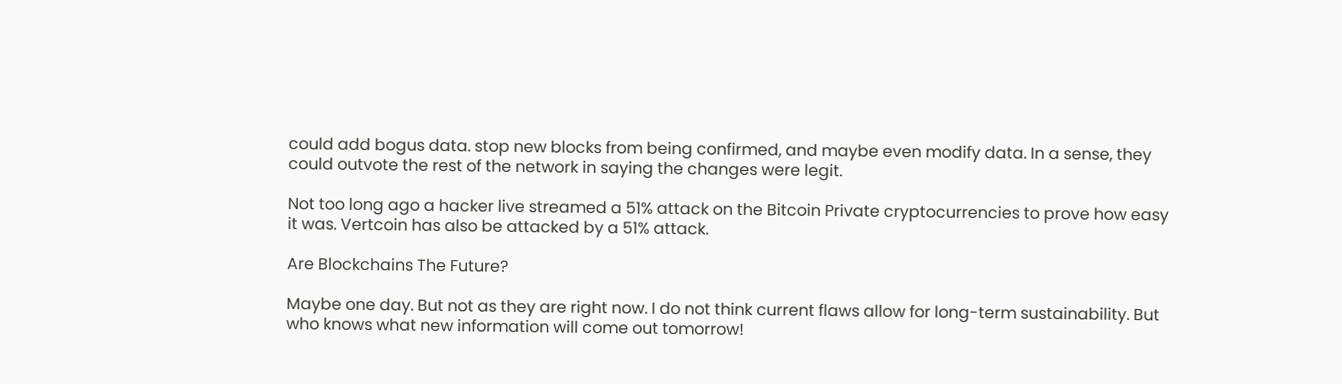could add bogus data. stop new blocks from being confirmed, and maybe even modify data. In a sense, they could outvote the rest of the network in saying the changes were legit.

Not too long ago a hacker live streamed a 51% attack on the Bitcoin Private cryptocurrencies to prove how easy it was. Vertcoin has also be attacked by a 51% attack.

Are Blockchains The Future?

Maybe one day. But not as they are right now. I do not think current flaws allow for long-term sustainability. But who knows what new information will come out tomorrow!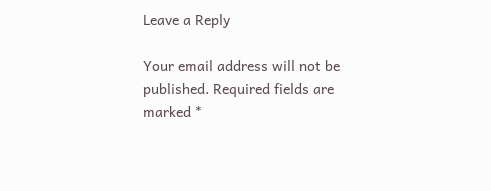Leave a Reply

Your email address will not be published. Required fields are marked *